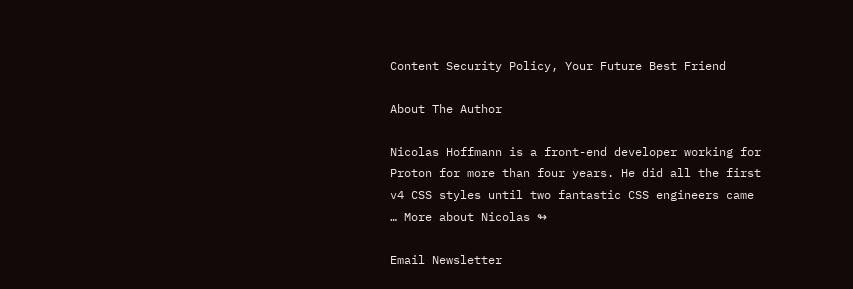Content Security Policy, Your Future Best Friend

About The Author

Nicolas Hoffmann is a front-end developer working for Proton for more than four years. He did all the first v4 CSS styles until two fantastic CSS engineers came … More about Nicolas ↬

Email Newsletter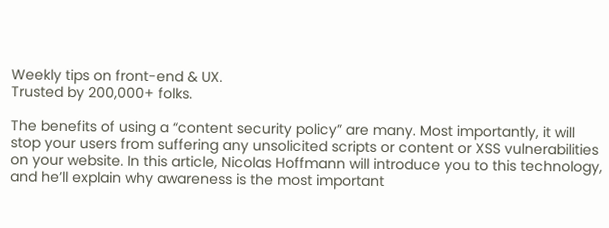Weekly tips on front-end & UX.
Trusted by 200,000+ folks.

The benefits of using a “content security policy” are many. Most importantly, it will stop your users from suffering any unsolicited scripts or content or XSS vulnerabilities on your website. In this article, Nicolas Hoffmann will introduce you to this technology, and he’ll explain why awareness is the most important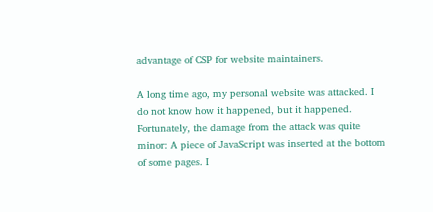advantage of CSP for website maintainers.

A long time ago, my personal website was attacked. I do not know how it happened, but it happened. Fortunately, the damage from the attack was quite minor: A piece of JavaScript was inserted at the bottom of some pages. I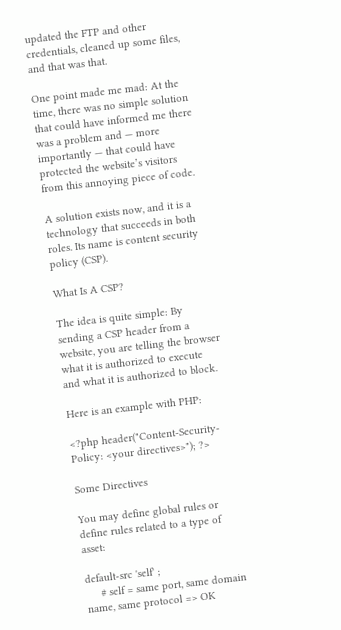updated the FTP and other credentials, cleaned up some files, and that was that.

One point made me mad: At the time, there was no simple solution that could have informed me there was a problem and — more importantly — that could have protected the website’s visitors from this annoying piece of code.

A solution exists now, and it is a technology that succeeds in both roles. Its name is content security policy (CSP).

What Is A CSP?

The idea is quite simple: By sending a CSP header from a website, you are telling the browser what it is authorized to execute and what it is authorized to block.

Here is an example with PHP:

<?php header("Content-Security-Policy: <your directives>"); ?>

Some Directives

You may define global rules or define rules related to a type of asset:

default-src 'self' ;
     # self = same port, same domain name, same protocol => OK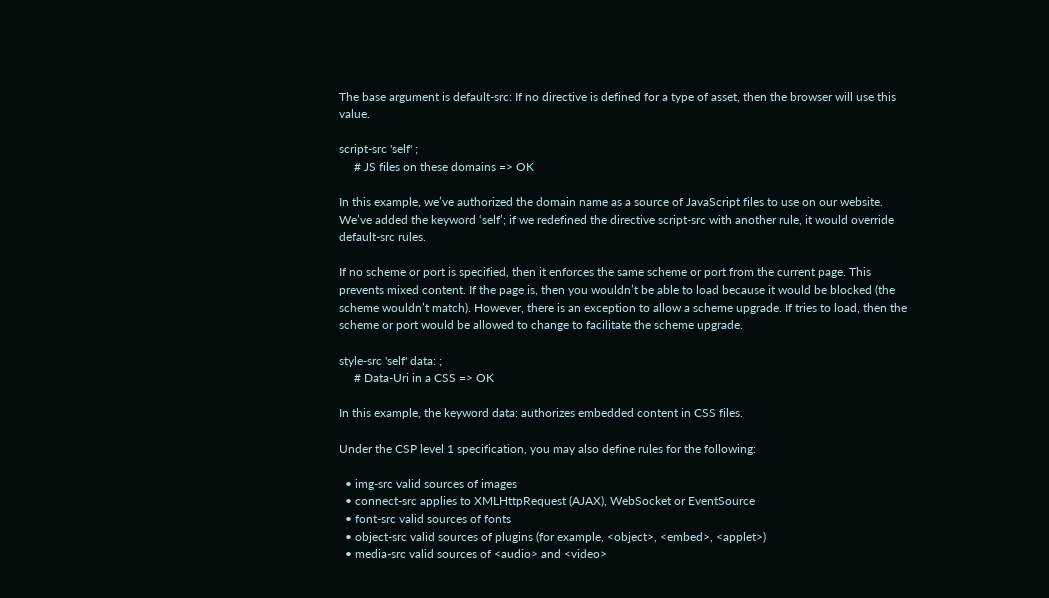The base argument is default-src: If no directive is defined for a type of asset, then the browser will use this value.

script-src 'self' ;
     # JS files on these domains => OK

In this example, we’ve authorized the domain name as a source of JavaScript files to use on our website. We’ve added the keyword ‘self’; if we redefined the directive script-src with another rule, it would override default-src rules.

If no scheme or port is specified, then it enforces the same scheme or port from the current page. This prevents mixed content. If the page is, then you wouldn’t be able to load because it would be blocked (the scheme wouldn’t match). However, there is an exception to allow a scheme upgrade. If tries to load, then the scheme or port would be allowed to change to facilitate the scheme upgrade.

style-src 'self' data: ;
     # Data-Uri in a CSS => OK

In this example, the keyword data: authorizes embedded content in CSS files.

Under the CSP level 1 specification, you may also define rules for the following:

  • img-src valid sources of images
  • connect-src applies to XMLHttpRequest (AJAX), WebSocket or EventSource
  • font-src valid sources of fonts
  • object-src valid sources of plugins (for example, <object>, <embed>, <applet>)
  • media-src valid sources of <audio> and <video>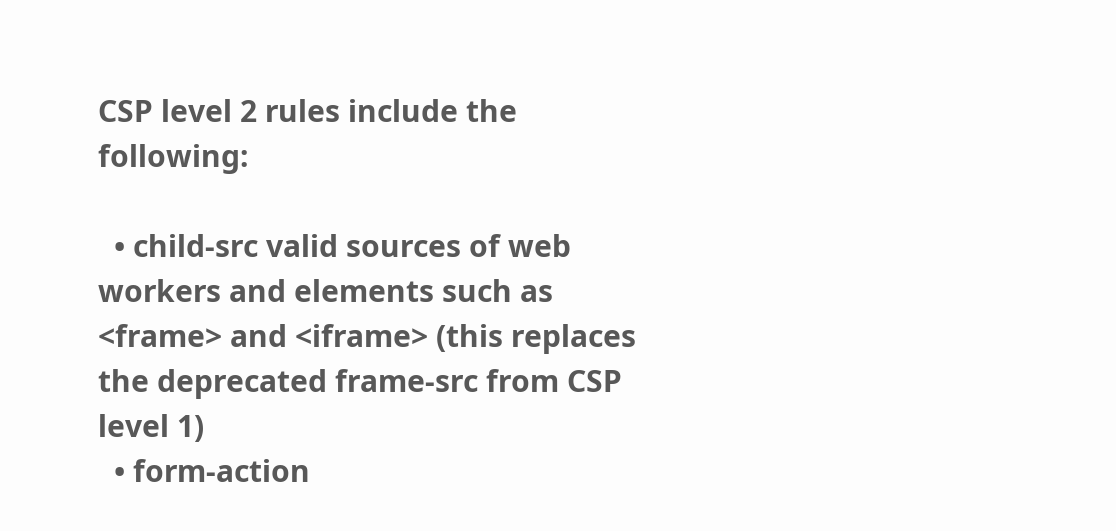CSP level 2 rules include the following:

  • child-src valid sources of web workers and elements such as <frame> and <iframe> (this replaces the deprecated frame-src from CSP level 1)
  • form-action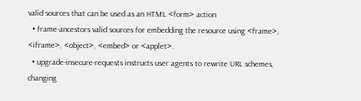valid sources that can be used as an HTML <form> action
  • frame-ancestors valid sources for embedding the resource using <frame>, <iframe>, <object>, <embed> or <applet>.
  • upgrade-insecure-requests instructs user agents to rewrite URL schemes, changing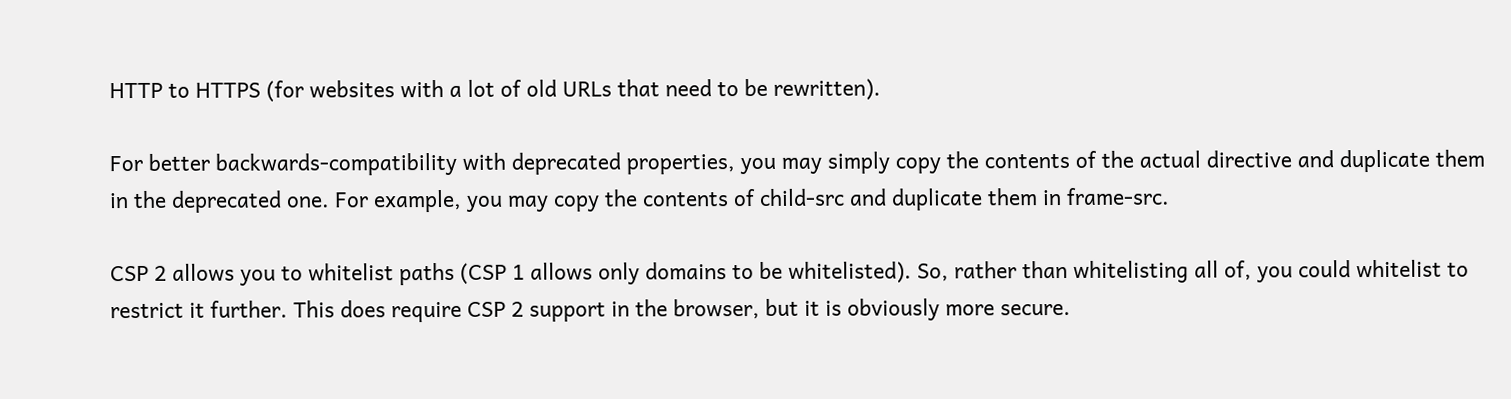HTTP to HTTPS (for websites with a lot of old URLs that need to be rewritten).

For better backwards-compatibility with deprecated properties, you may simply copy the contents of the actual directive and duplicate them in the deprecated one. For example, you may copy the contents of child-src and duplicate them in frame-src.

CSP 2 allows you to whitelist paths (CSP 1 allows only domains to be whitelisted). So, rather than whitelisting all of, you could whitelist to restrict it further. This does require CSP 2 support in the browser, but it is obviously more secure.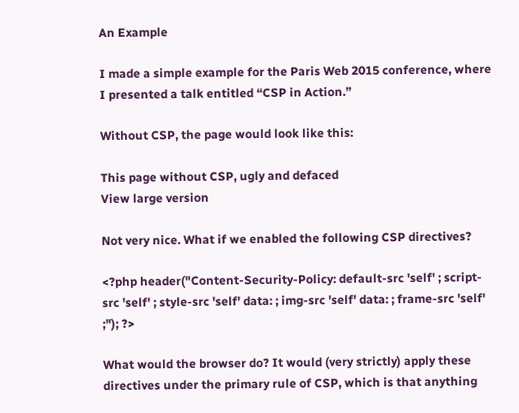An Example

I made a simple example for the Paris Web 2015 conference, where I presented a talk entitled “CSP in Action.”

Without CSP, the page would look like this:

This page without CSP, ugly and defaced
View large version

Not very nice. What if we enabled the following CSP directives?

<?php header("Content-Security-Policy: default-src 'self' ; script-src 'self' ; style-src 'self' data: ; img-src 'self' data: ; frame-src 'self' ;"); ?>

What would the browser do? It would (very strictly) apply these directives under the primary rule of CSP, which is that anything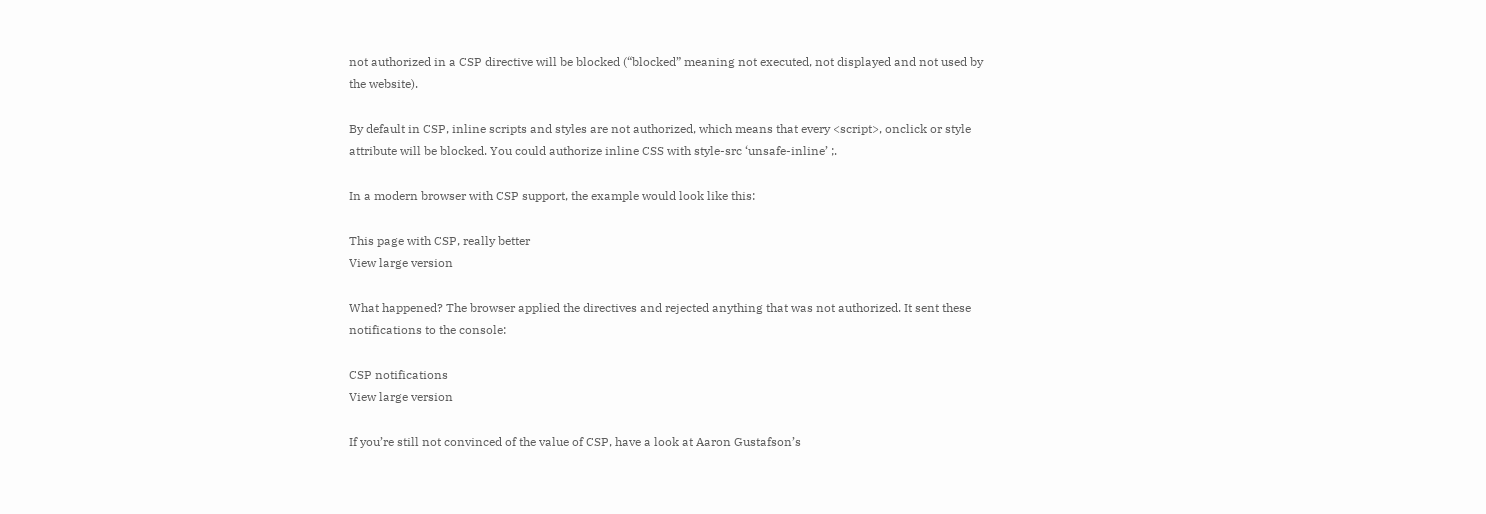not authorized in a CSP directive will be blocked (“blocked” meaning not executed, not displayed and not used by the website).

By default in CSP, inline scripts and styles are not authorized, which means that every <script>, onclick or style attribute will be blocked. You could authorize inline CSS with style-src ‘unsafe-inline’ ;.

In a modern browser with CSP support, the example would look like this:

This page with CSP, really better
View large version

What happened? The browser applied the directives and rejected anything that was not authorized. It sent these notifications to the console:

CSP notifications
View large version

If you’re still not convinced of the value of CSP, have a look at Aaron Gustafson’s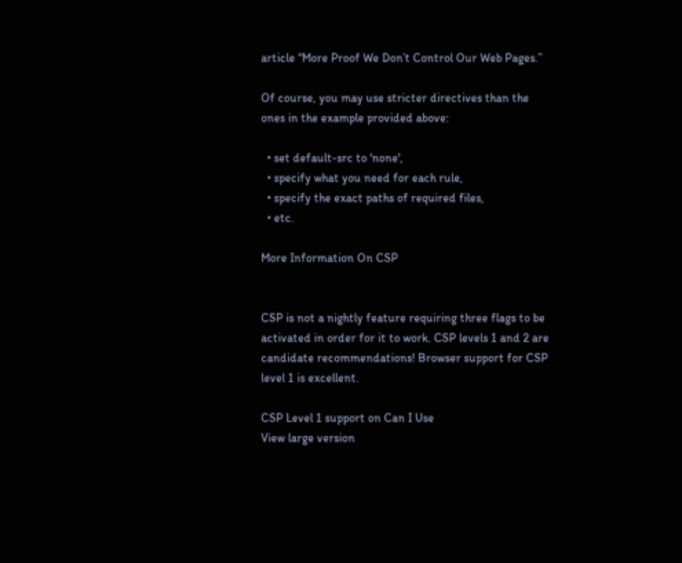article “More Proof We Don’t Control Our Web Pages.”

Of course, you may use stricter directives than the ones in the example provided above:

  • set default-src to 'none',
  • specify what you need for each rule,
  • specify the exact paths of required files,
  • etc.

More Information On CSP


CSP is not a nightly feature requiring three flags to be activated in order for it to work. CSP levels 1 and 2 are candidate recommendations! Browser support for CSP level 1 is excellent.

CSP Level 1 support on Can I Use
View large version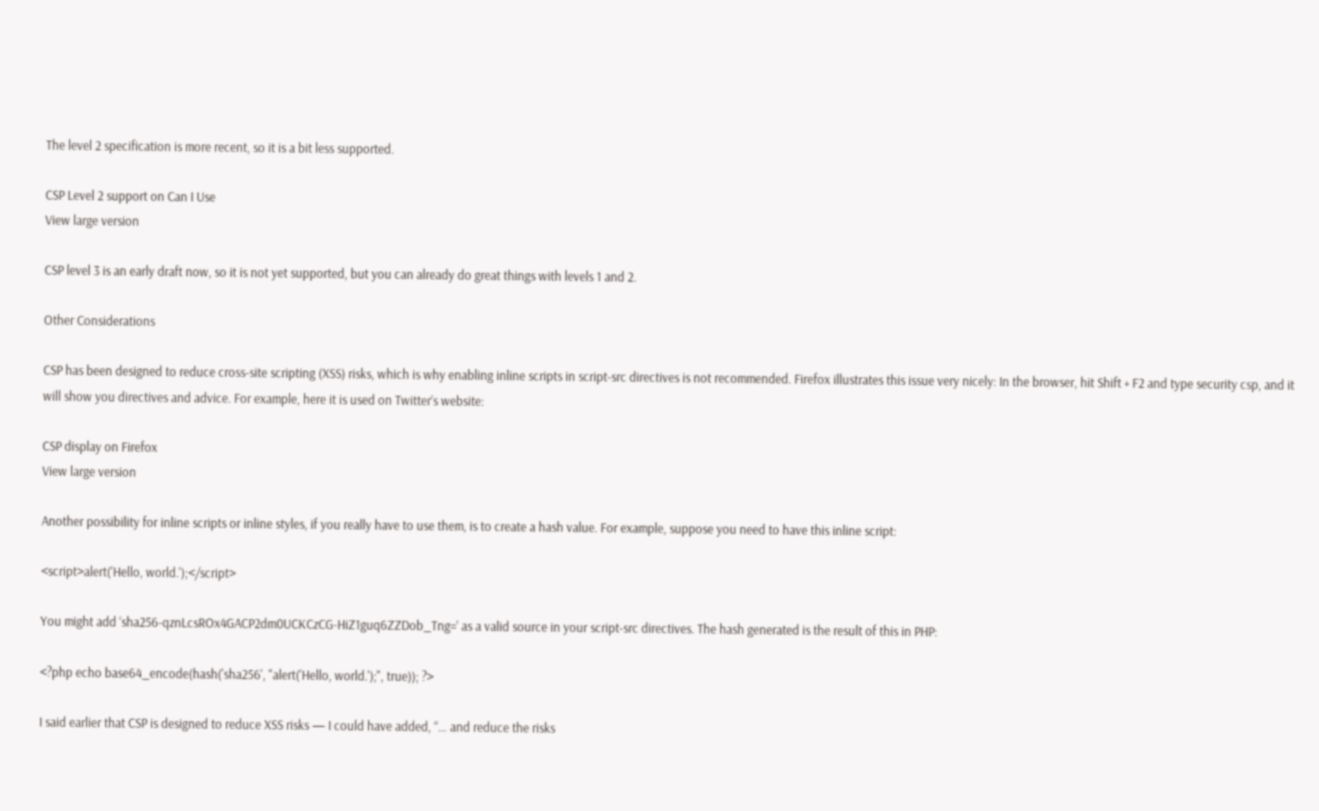The level 2 specification is more recent, so it is a bit less supported.

CSP Level 2 support on Can I Use
View large version

CSP level 3 is an early draft now, so it is not yet supported, but you can already do great things with levels 1 and 2.

Other Considerations

CSP has been designed to reduce cross-site scripting (XSS) risks, which is why enabling inline scripts in script-src directives is not recommended. Firefox illustrates this issue very nicely: In the browser, hit Shift + F2 and type security csp, and it will show you directives and advice. For example, here it is used on Twitter’s website:

CSP display on Firefox
View large version

Another possibility for inline scripts or inline styles, if you really have to use them, is to create a hash value. For example, suppose you need to have this inline script:

<script>alert('Hello, world.');</script>

You might add ‘sha256-qznLcsROx4GACP2dm0UCKCzCG-HiZ1guq6ZZDob_Tng=’ as a valid source in your script-src directives. The hash generated is the result of this in PHP:

<?php echo base64_encode(hash('sha256', "alert('Hello, world.');", true)); ?>

I said earlier that CSP is designed to reduce XSS risks — I could have added, “… and reduce the risks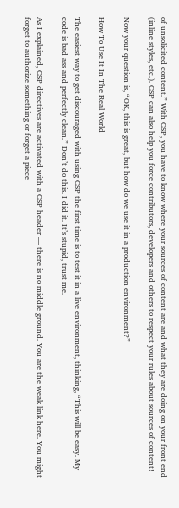of unsolicited content.” With CSP, you have to know where your sources of content are and what they are doing on your front end (inline styles, etc.). CSP can also help you force contributors, developers and others to respect your rules about sources of content!

Now your question is, “OK, this is great, but how do we use it in a production environment?”

How To Use It In The Real World

The easiest way to get discouraged with using CSP the first time is to test it in a live environment, thinking, “This will be easy. My code is bad ass and perfectly clean.” Don’t do this. I did it. It’s stupid, trust me.

As I explained, CSP directives are activated with a CSP header — there is no middle ground. You are the weak link here. You might forget to authorize something or forget a piece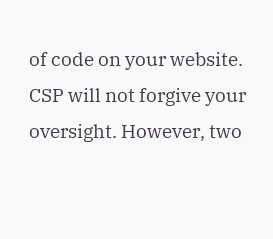of code on your website. CSP will not forgive your oversight. However, two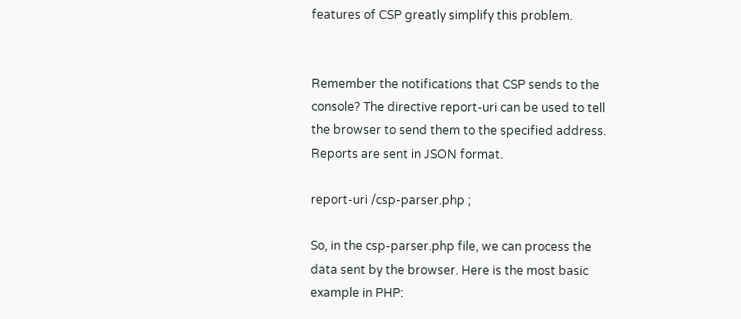features of CSP greatly simplify this problem.


Remember the notifications that CSP sends to the console? The directive report-uri can be used to tell the browser to send them to the specified address. Reports are sent in JSON format.

report-uri /csp-parser.php ;

So, in the csp-parser.php file, we can process the data sent by the browser. Here is the most basic example in PHP: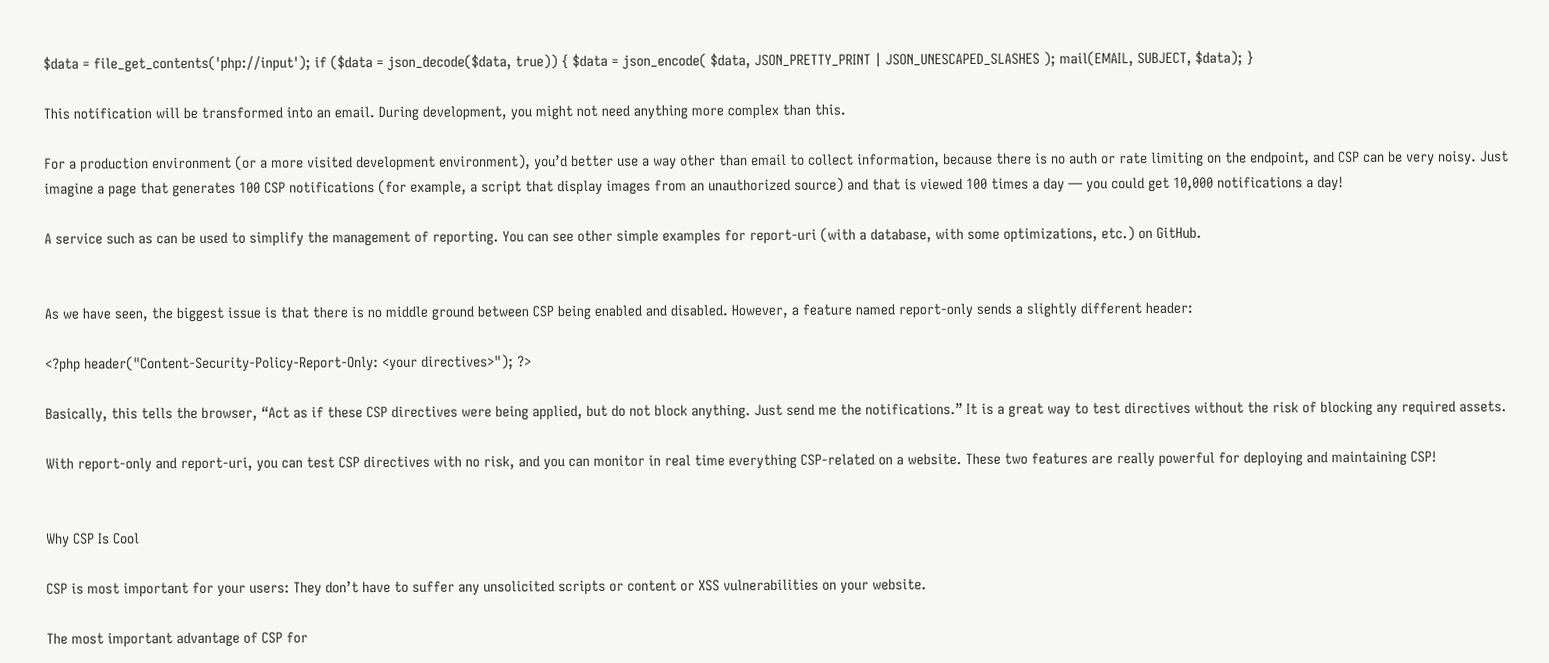$data = file_get_contents('php://input'); if ($data = json_decode($data, true)) { $data = json_encode( $data, JSON_PRETTY_PRINT | JSON_UNESCAPED_SLASHES ); mail(EMAIL, SUBJECT, $data); }

This notification will be transformed into an email. During development, you might not need anything more complex than this.

For a production environment (or a more visited development environment), you’d better use a way other than email to collect information, because there is no auth or rate limiting on the endpoint, and CSP can be very noisy. Just imagine a page that generates 100 CSP notifications (for example, a script that display images from an unauthorized source) and that is viewed 100 times a day — you could get 10,000 notifications a day!

A service such as can be used to simplify the management of reporting. You can see other simple examples for report-uri (with a database, with some optimizations, etc.) on GitHub.


As we have seen, the biggest issue is that there is no middle ground between CSP being enabled and disabled. However, a feature named report-only sends a slightly different header:

<?php header("Content-Security-Policy-Report-Only: <your directives>"); ?>

Basically, this tells the browser, “Act as if these CSP directives were being applied, but do not block anything. Just send me the notifications.” It is a great way to test directives without the risk of blocking any required assets.

With report-only and report-uri, you can test CSP directives with no risk, and you can monitor in real time everything CSP-related on a website. These two features are really powerful for deploying and maintaining CSP!


Why CSP Is Cool

CSP is most important for your users: They don’t have to suffer any unsolicited scripts or content or XSS vulnerabilities on your website.

The most important advantage of CSP for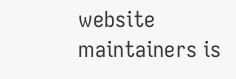website maintainers is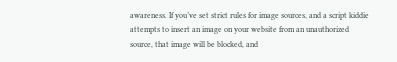awareness. If you’ve set strict rules for image sources, and a script kiddie attempts to insert an image on your website from an unauthorized source, that image will be blocked, and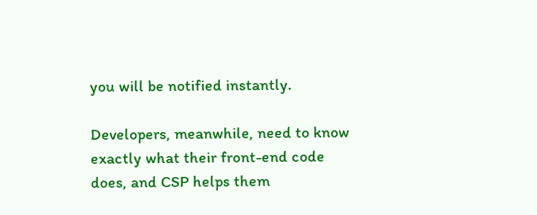you will be notified instantly.

Developers, meanwhile, need to know exactly what their front-end code does, and CSP helps them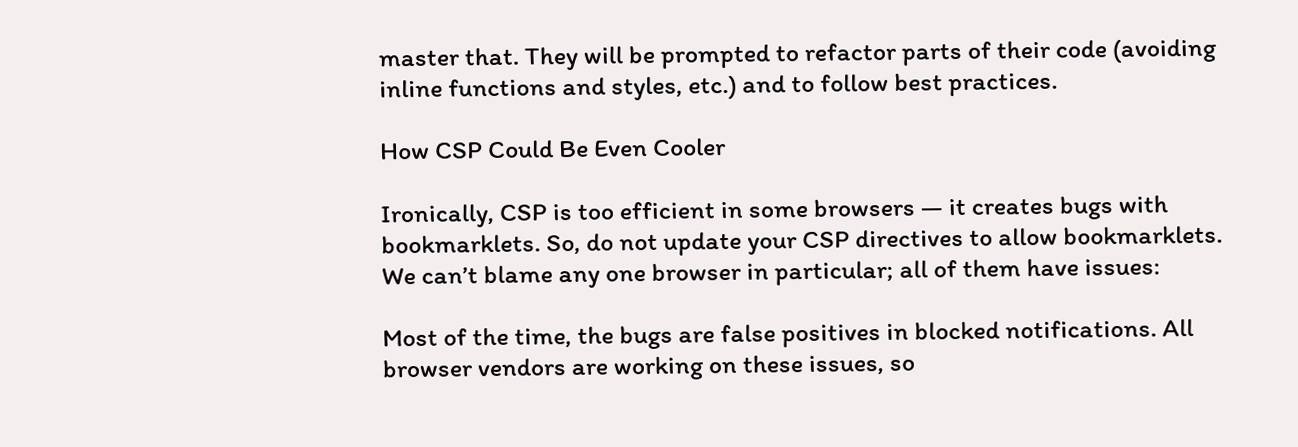master that. They will be prompted to refactor parts of their code (avoiding inline functions and styles, etc.) and to follow best practices.

How CSP Could Be Even Cooler

Ironically, CSP is too efficient in some browsers — it creates bugs with bookmarklets. So, do not update your CSP directives to allow bookmarklets. We can’t blame any one browser in particular; all of them have issues:

Most of the time, the bugs are false positives in blocked notifications. All browser vendors are working on these issues, so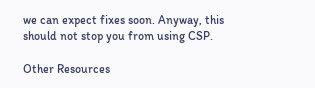we can expect fixes soon. Anyway, this should not stop you from using CSP.

Other Resources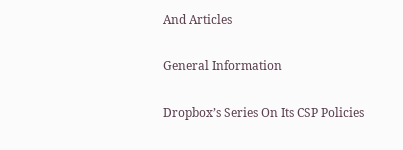And Articles

General Information

Dropbox’s Series On Its CSP Policies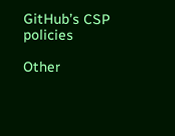GitHub’s CSP policies

Other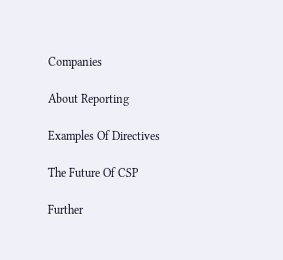Companies

About Reporting

Examples Of Directives

The Future Of CSP

Further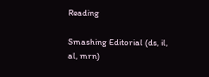Reading

Smashing Editorial (ds, il, al, mrn)